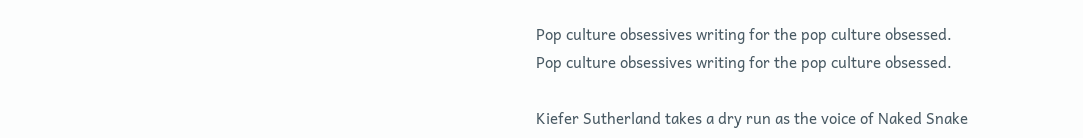Pop culture obsessives writing for the pop culture obsessed.
Pop culture obsessives writing for the pop culture obsessed.

Kiefer Sutherland takes a dry run as the voice of Naked Snake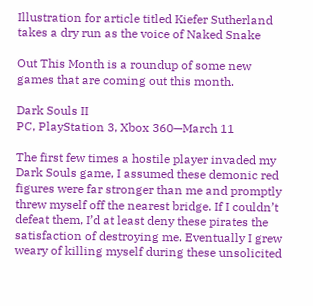Illustration for article titled Kiefer Sutherland takes a dry run as the voice of Naked Snake

Out This Month is a roundup of some new games that are coming out this month.

Dark Souls II
PC, PlayStation 3, Xbox 360—March 11

The first few times a hostile player invaded my Dark Souls game, I assumed these demonic red figures were far stronger than me and promptly threw myself off the nearest bridge. If I couldn’t defeat them, I’d at least deny these pirates the satisfaction of destroying me. Eventually I grew weary of killing myself during these unsolicited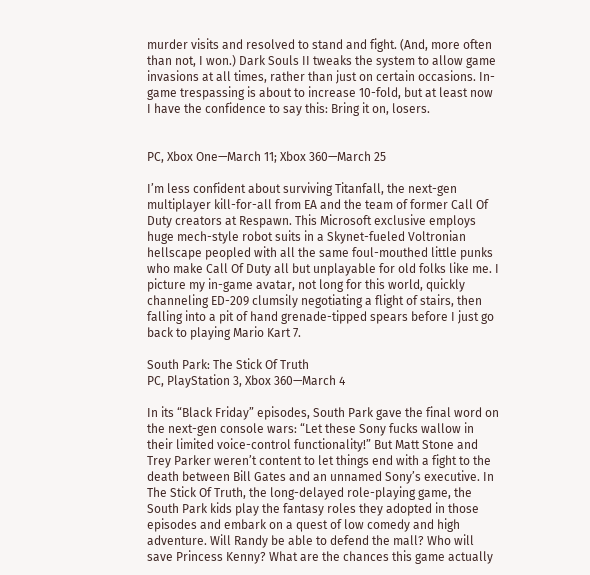murder visits and resolved to stand and fight. (And, more often than not, I won.) Dark Souls II tweaks the system to allow game invasions at all times, rather than just on certain occasions. In-game trespassing is about to increase 10-fold, but at least now I have the confidence to say this: Bring it on, losers.


PC, Xbox One—March 11; Xbox 360—March 25

I’m less confident about surviving Titanfall, the next-gen multiplayer kill-for-all from EA and the team of former Call Of Duty creators at Respawn. This Microsoft exclusive employs huge mech-style robot suits in a Skynet-fueled Voltronian hellscape peopled with all the same foul-mouthed little punks who make Call Of Duty all but unplayable for old folks like me. I picture my in-game avatar, not long for this world, quickly channeling ED-209 clumsily negotiating a flight of stairs, then falling into a pit of hand grenade-tipped spears before I just go back to playing Mario Kart 7.

South Park: The Stick Of Truth
PC, PlayStation 3, Xbox 360—March 4

In its “Black Friday” episodes, South Park gave the final word on the next-gen console wars: “Let these Sony fucks wallow in their limited voice-control functionality!” But Matt Stone and Trey Parker weren’t content to let things end with a fight to the death between Bill Gates and an unnamed Sony’s executive. In The Stick Of Truth, the long-delayed role-playing game, the South Park kids play the fantasy roles they adopted in those episodes and embark on a quest of low comedy and high adventure. Will Randy be able to defend the mall? Who will save Princess Kenny? What are the chances this game actually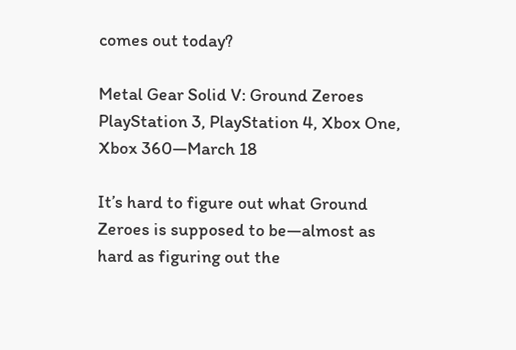comes out today?

Metal Gear Solid V: Ground Zeroes
PlayStation 3, PlayStation 4, Xbox One, Xbox 360—March 18

It’s hard to figure out what Ground Zeroes is supposed to be—almost as hard as figuring out the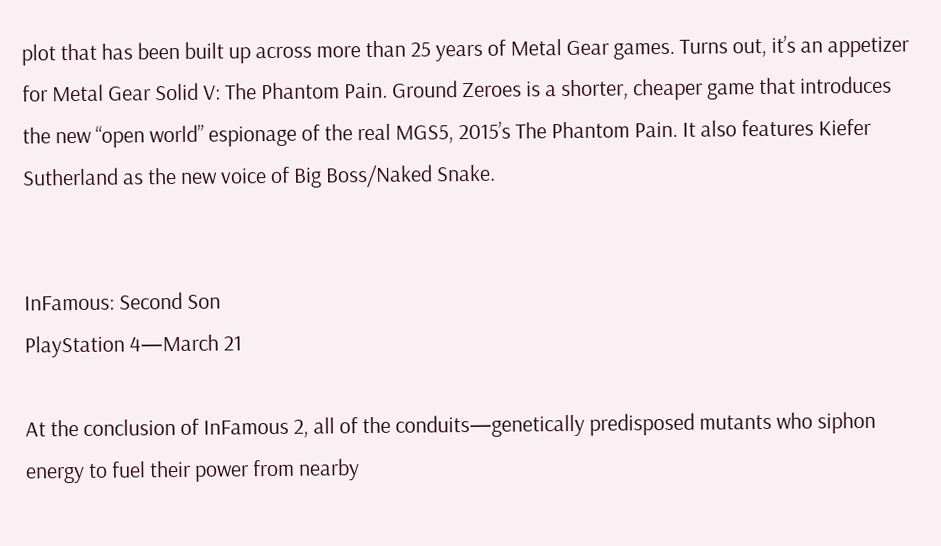plot that has been built up across more than 25 years of Metal Gear games. Turns out, it’s an appetizer for Metal Gear Solid V: The Phantom Pain. Ground Zeroes is a shorter, cheaper game that introduces the new “open world” espionage of the real MGS5, 2015’s The Phantom Pain. It also features Kiefer Sutherland as the new voice of Big Boss/Naked Snake.


InFamous: Second Son
PlayStation 4—March 21

At the conclusion of InFamous 2, all of the conduits—genetically predisposed mutants who siphon energy to fuel their power from nearby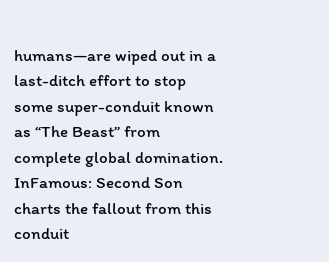humans—are wiped out in a last-ditch effort to stop some super-conduit known as “The Beast” from complete global domination. InFamous: Second Son charts the fallout from this conduit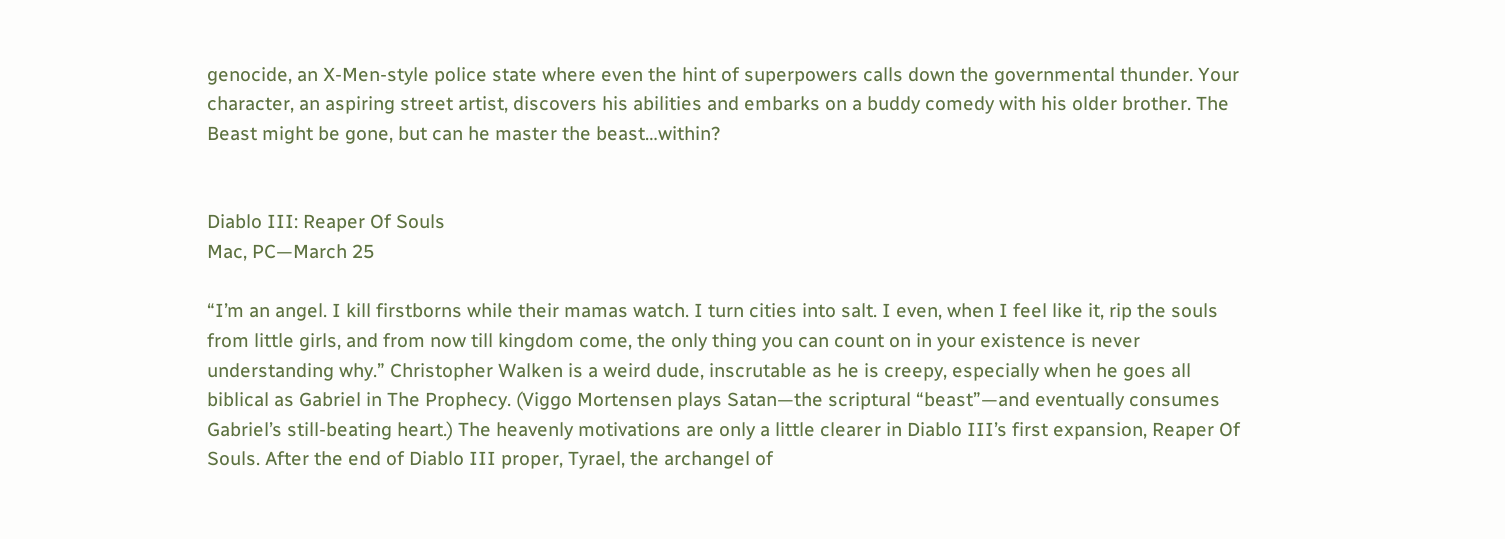genocide, an X-Men-style police state where even the hint of superpowers calls down the governmental thunder. Your character, an aspiring street artist, discovers his abilities and embarks on a buddy comedy with his older brother. The Beast might be gone, but can he master the beast…within?


Diablo III: Reaper Of Souls
Mac, PC—March 25

“I’m an angel. I kill firstborns while their mamas watch. I turn cities into salt. I even, when I feel like it, rip the souls from little girls, and from now till kingdom come, the only thing you can count on in your existence is never understanding why.” Christopher Walken is a weird dude, inscrutable as he is creepy, especially when he goes all biblical as Gabriel in The Prophecy. (Viggo Mortensen plays Satan—the scriptural “beast”—and eventually consumes Gabriel’s still-beating heart.) The heavenly motivations are only a little clearer in Diablo III’s first expansion, Reaper Of Souls. After the end of Diablo III proper, Tyrael, the archangel of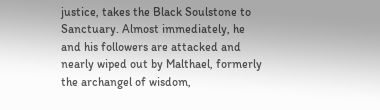justice, takes the Black Soulstone to Sanctuary. Almost immediately, he and his followers are attacked and nearly wiped out by Malthael, formerly the archangel of wisdom,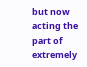but now acting the part of extremely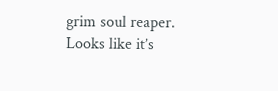grim soul reaper. Looks like it’s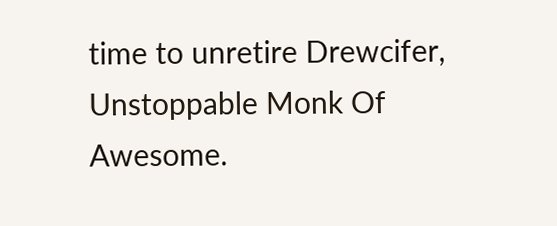time to unretire Drewcifer, Unstoppable Monk Of Awesome.